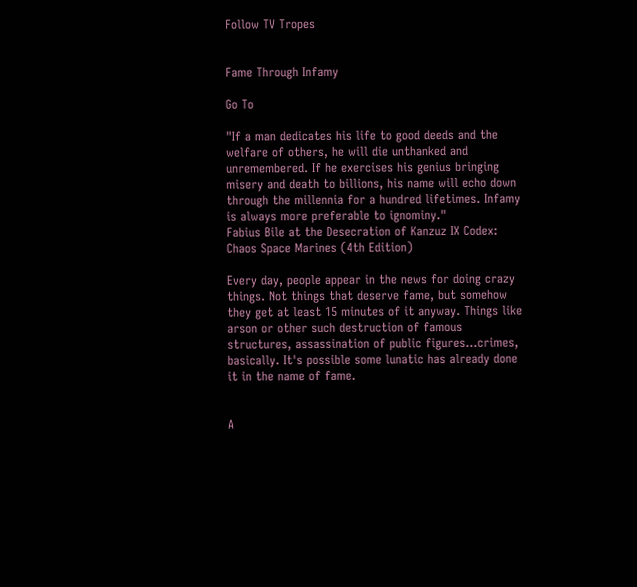Follow TV Tropes


Fame Through Infamy

Go To

"If a man dedicates his life to good deeds and the welfare of others, he will die unthanked and unremembered. If he exercises his genius bringing misery and death to billions, his name will echo down through the millennia for a hundred lifetimes. Infamy is always more preferable to ignominy."
Fabius Bile at the Desecration of Kanzuz IX Codex: Chaos Space Marines (4th Edition)

Every day, people appear in the news for doing crazy things. Not things that deserve fame, but somehow they get at least 15 minutes of it anyway. Things like arson or other such destruction of famous structures, assassination of public figures...crimes, basically. It's possible some lunatic has already done it in the name of fame.


A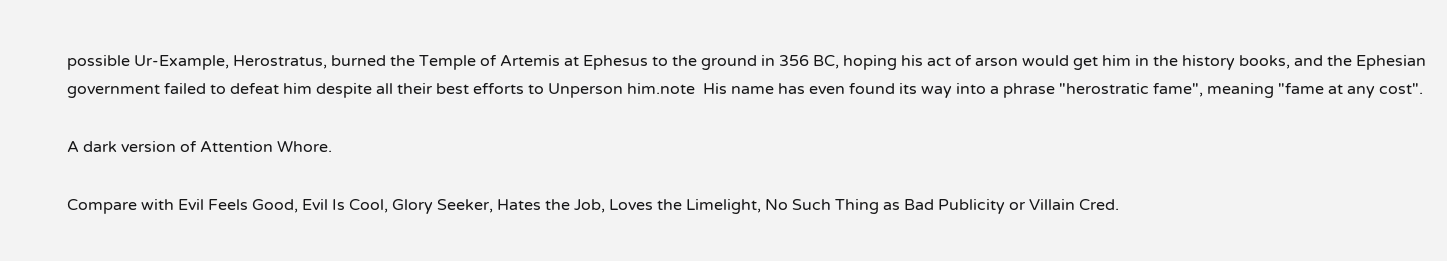possible Ur-Example, Herostratus, burned the Temple of Artemis at Ephesus to the ground in 356 BC, hoping his act of arson would get him in the history books, and the Ephesian government failed to defeat him despite all their best efforts to Unperson him.note  His name has even found its way into a phrase "herostratic fame", meaning "fame at any cost".

A dark version of Attention Whore.

Compare with Evil Feels Good, Evil Is Cool, Glory Seeker, Hates the Job, Loves the Limelight, No Such Thing as Bad Publicity or Villain Cred.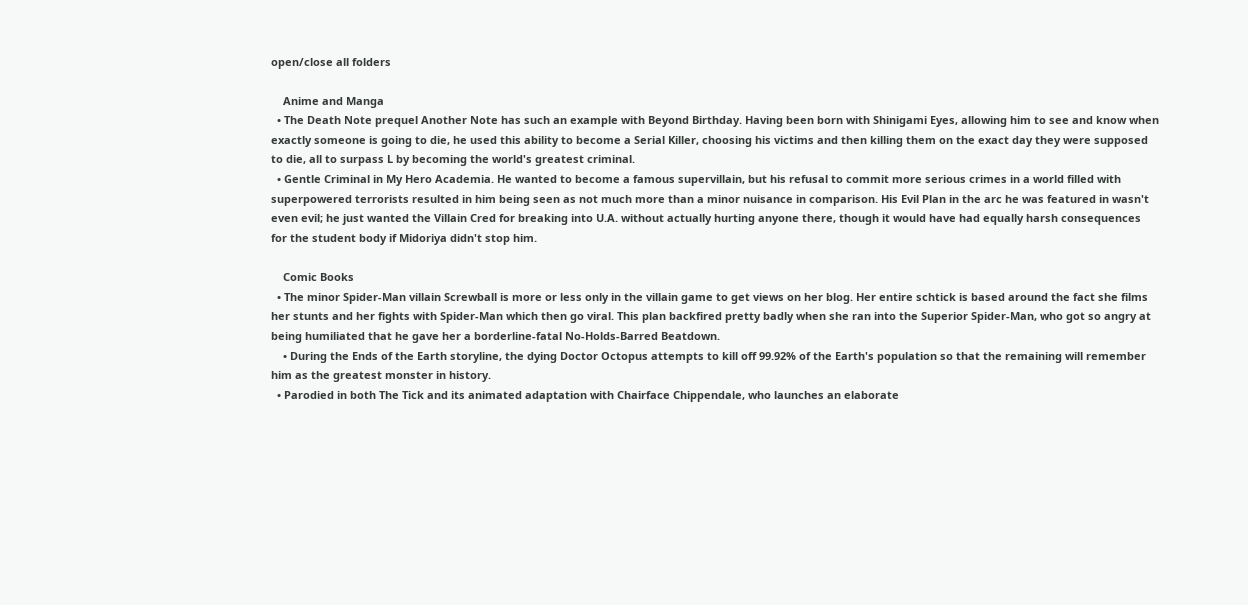open/close all folders

    Anime and Manga
  • The Death Note prequel Another Note has such an example with Beyond Birthday. Having been born with Shinigami Eyes, allowing him to see and know when exactly someone is going to die, he used this ability to become a Serial Killer, choosing his victims and then killing them on the exact day they were supposed to die, all to surpass L by becoming the world's greatest criminal.
  • Gentle Criminal in My Hero Academia. He wanted to become a famous supervillain, but his refusal to commit more serious crimes in a world filled with superpowered terrorists resulted in him being seen as not much more than a minor nuisance in comparison. His Evil Plan in the arc he was featured in wasn't even evil; he just wanted the Villain Cred for breaking into U.A. without actually hurting anyone there, though it would have had equally harsh consequences for the student body if Midoriya didn't stop him.

    Comic Books
  • The minor Spider-Man villain Screwball is more or less only in the villain game to get views on her blog. Her entire schtick is based around the fact she films her stunts and her fights with Spider-Man which then go viral. This plan backfired pretty badly when she ran into the Superior Spider-Man, who got so angry at being humiliated that he gave her a borderline-fatal No-Holds-Barred Beatdown.
    • During the Ends of the Earth storyline, the dying Doctor Octopus attempts to kill off 99.92% of the Earth's population so that the remaining will remember him as the greatest monster in history.
  • Parodied in both The Tick and its animated adaptation with Chairface Chippendale, who launches an elaborate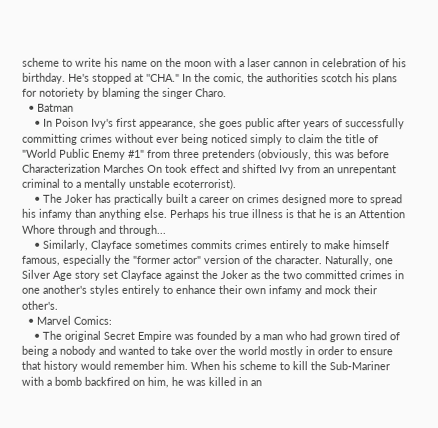scheme to write his name on the moon with a laser cannon in celebration of his birthday. He's stopped at ''CHA." In the comic, the authorities scotch his plans for notoriety by blaming the singer Charo.
  • Batman
    • In Poison Ivy's first appearance, she goes public after years of successfully committing crimes without ever being noticed simply to claim the title of "World Public Enemy #1" from three pretenders (obviously, this was before Characterization Marches On took effect and shifted Ivy from an unrepentant criminal to a mentally unstable ecoterrorist).
    • The Joker has practically built a career on crimes designed more to spread his infamy than anything else. Perhaps his true illness is that he is an Attention Whore through and through...
    • Similarly, Clayface sometimes commits crimes entirely to make himself famous, especially the "former actor" version of the character. Naturally, one Silver Age story set Clayface against the Joker as the two committed crimes in one another's styles entirely to enhance their own infamy and mock their other's.
  • Marvel Comics:
    • The original Secret Empire was founded by a man who had grown tired of being a nobody and wanted to take over the world mostly in order to ensure that history would remember him. When his scheme to kill the Sub-Mariner with a bomb backfired on him, he was killed in an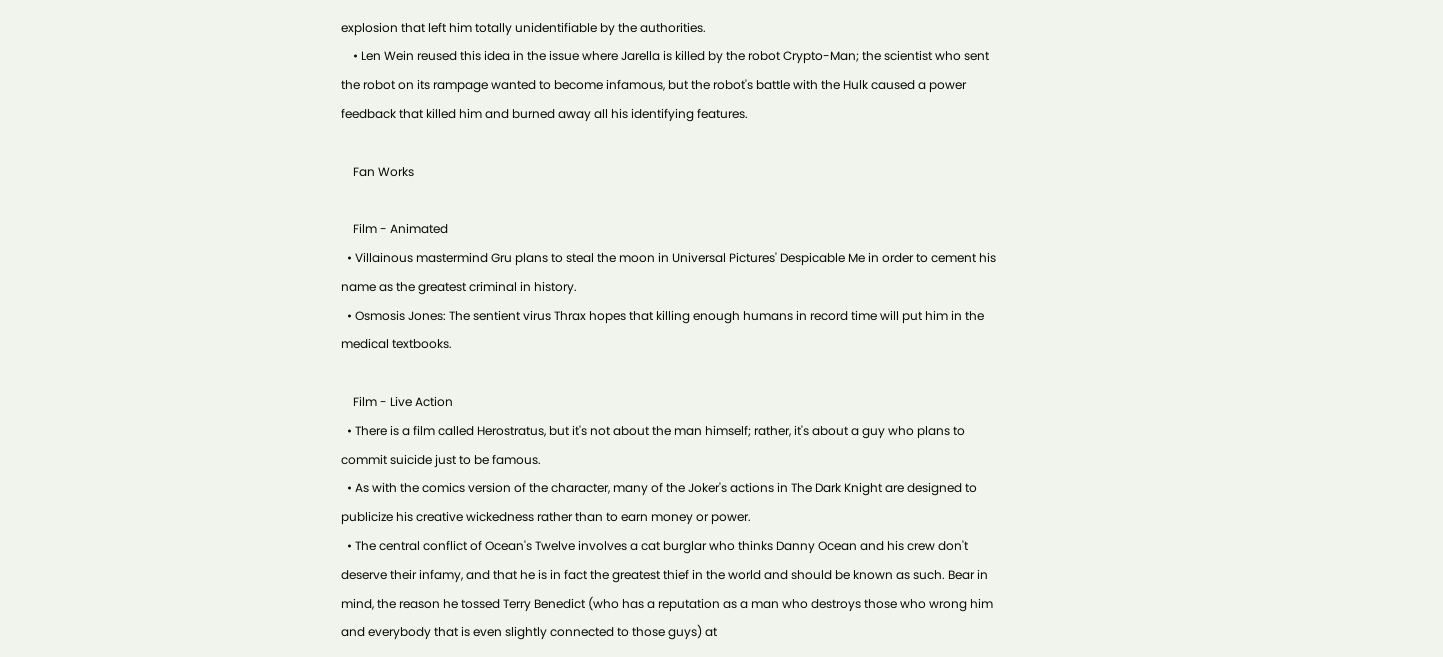explosion that left him totally unidentifiable by the authorities.
    • Len Wein reused this idea in the issue where Jarella is killed by the robot Crypto-Man; the scientist who sent the robot on its rampage wanted to become infamous, but the robot's battle with the Hulk caused a power feedback that killed him and burned away all his identifying features.

    Fan Works

    Film - Animated
  • Villainous mastermind Gru plans to steal the moon in Universal Pictures' Despicable Me in order to cement his name as the greatest criminal in history.
  • Osmosis Jones: The sentient virus Thrax hopes that killing enough humans in record time will put him in the medical textbooks.

    Film - Live Action
  • There is a film called Herostratus, but it's not about the man himself; rather, it's about a guy who plans to commit suicide just to be famous.
  • As with the comics version of the character, many of the Joker's actions in The Dark Knight are designed to publicize his creative wickedness rather than to earn money or power.
  • The central conflict of Ocean's Twelve involves a cat burglar who thinks Danny Ocean and his crew don't deserve their infamy, and that he is in fact the greatest thief in the world and should be known as such. Bear in mind, the reason he tossed Terry Benedict (who has a reputation as a man who destroys those who wrong him and everybody that is even slightly connected to those guys) at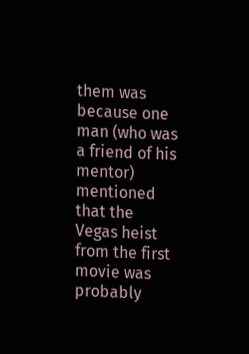them was because one man (who was a friend of his mentor) mentioned that the Vegas heist from the first movie was probably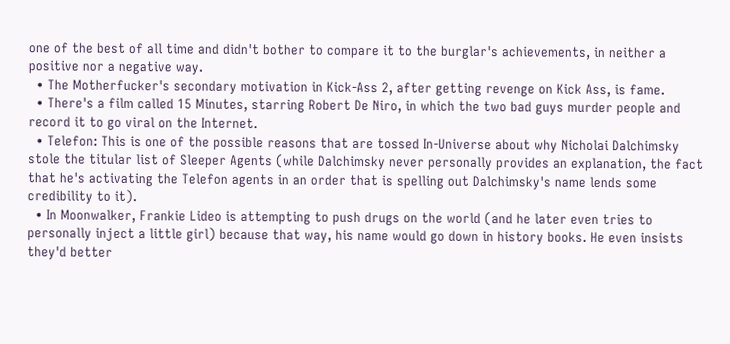one of the best of all time and didn't bother to compare it to the burglar's achievements, in neither a positive nor a negative way.
  • The Motherfucker's secondary motivation in Kick-Ass 2, after getting revenge on Kick Ass, is fame.
  • There's a film called 15 Minutes, starring Robert De Niro, in which the two bad guys murder people and record it to go viral on the Internet.
  • Telefon: This is one of the possible reasons that are tossed In-Universe about why Nicholai Dalchimsky stole the titular list of Sleeper Agents (while Dalchimsky never personally provides an explanation, the fact that he's activating the Telefon agents in an order that is spelling out Dalchimsky's name lends some credibility to it).
  • In Moonwalker, Frankie Lideo is attempting to push drugs on the world (and he later even tries to personally inject a little girl) because that way, his name would go down in history books. He even insists they'd better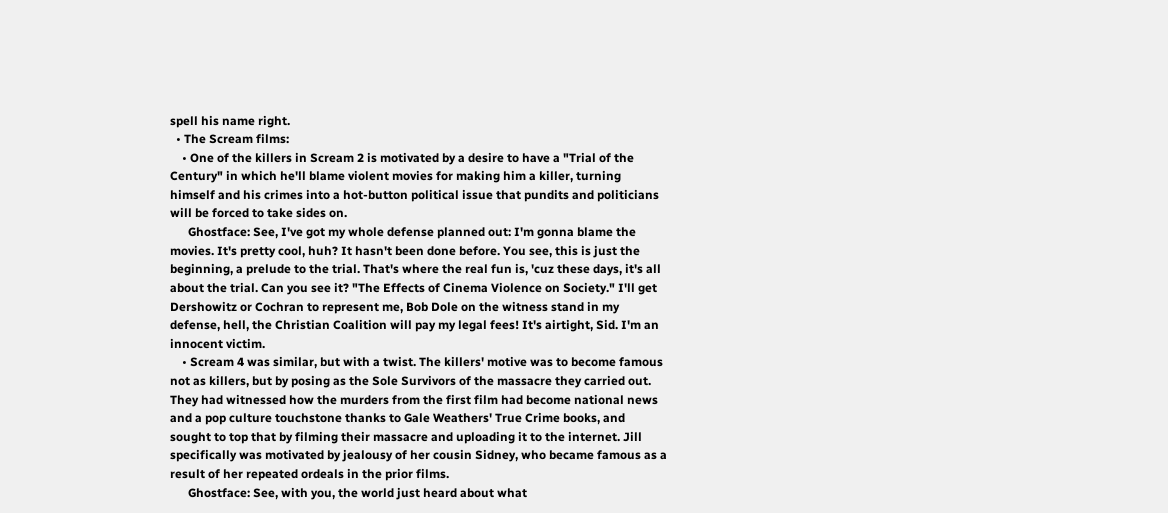spell his name right.
  • The Scream films:
    • One of the killers in Scream 2 is motivated by a desire to have a "Trial of the Century" in which he'll blame violent movies for making him a killer, turning himself and his crimes into a hot-button political issue that pundits and politicians will be forced to take sides on.
      Ghostface: See, I've got my whole defense planned out: I'm gonna blame the movies. It's pretty cool, huh? It hasn't been done before. You see, this is just the beginning, a prelude to the trial. That's where the real fun is, 'cuz these days, it's all about the trial. Can you see it? "The Effects of Cinema Violence on Society." I'll get Dershowitz or Cochran to represent me, Bob Dole on the witness stand in my defense, hell, the Christian Coalition will pay my legal fees! It's airtight, Sid. I'm an innocent victim.
    • Scream 4 was similar, but with a twist. The killers' motive was to become famous not as killers, but by posing as the Sole Survivors of the massacre they carried out. They had witnessed how the murders from the first film had become national news and a pop culture touchstone thanks to Gale Weathers' True Crime books, and sought to top that by filming their massacre and uploading it to the internet. Jill specifically was motivated by jealousy of her cousin Sidney, who became famous as a result of her repeated ordeals in the prior films.
      Ghostface: See, with you, the world just heard about what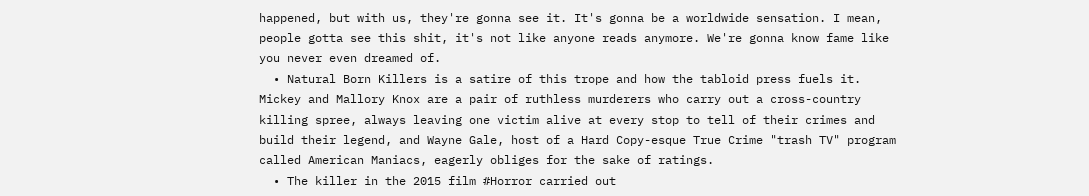happened, but with us, they're gonna see it. It's gonna be a worldwide sensation. I mean, people gotta see this shit, it's not like anyone reads anymore. We're gonna know fame like you never even dreamed of.
  • Natural Born Killers is a satire of this trope and how the tabloid press fuels it. Mickey and Mallory Knox are a pair of ruthless murderers who carry out a cross-country killing spree, always leaving one victim alive at every stop to tell of their crimes and build their legend, and Wayne Gale, host of a Hard Copy-esque True Crime "trash TV" program called American Maniacs, eagerly obliges for the sake of ratings.
  • The killer in the 2015 film #Horror carried out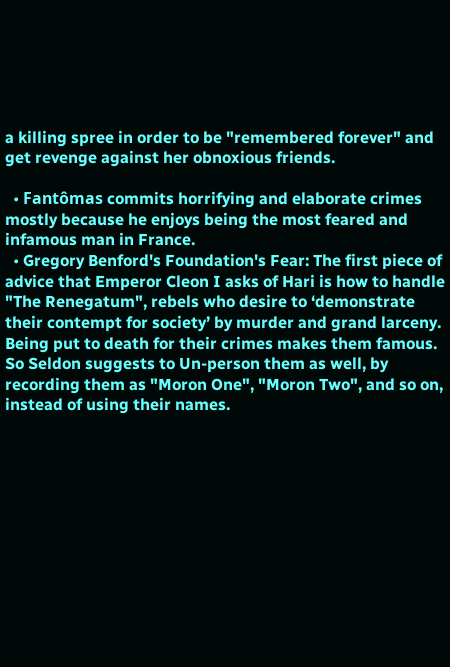a killing spree in order to be "remembered forever" and get revenge against her obnoxious friends.

  • Fantômas commits horrifying and elaborate crimes mostly because he enjoys being the most feared and infamous man in France.
  • Gregory Benford's Foundation's Fear: The first piece of advice that Emperor Cleon I asks of Hari is how to handle "The Renegatum", rebels who desire to ‘demonstrate their contempt for society’ by murder and grand larceny. Being put to death for their crimes makes them famous. So Seldon suggests to Un-person them as well, by recording them as "Moron One", "Moron Two", and so on, instead of using their names.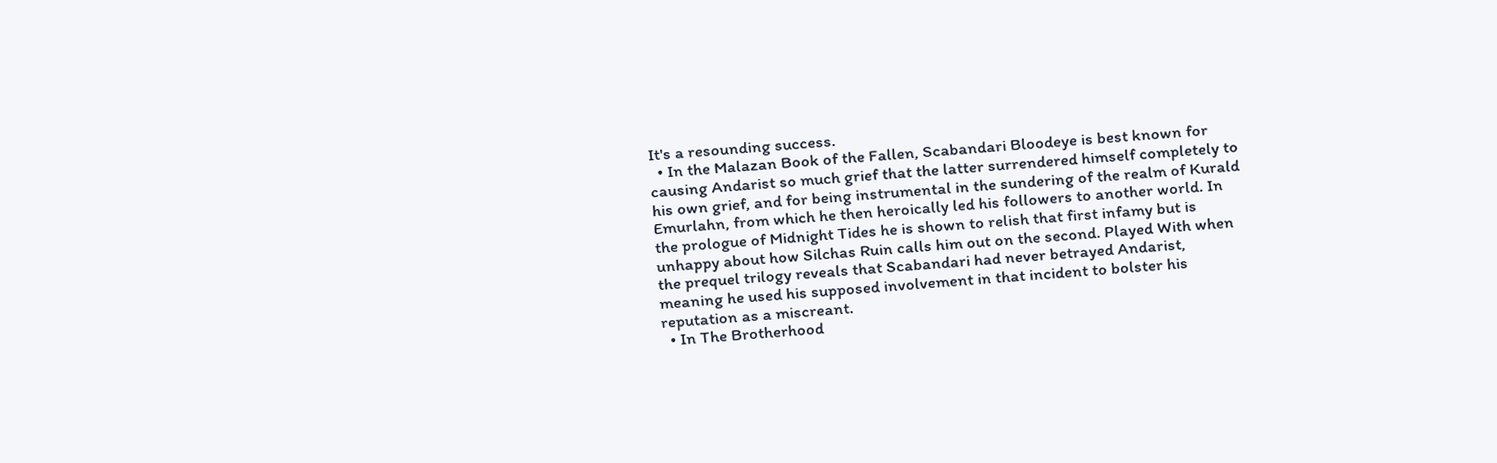It's a resounding success.
  • In the Malazan Book of the Fallen, Scabandari Bloodeye is best known for causing Andarist so much grief that the latter surrendered himself completely to his own grief, and for being instrumental in the sundering of the realm of Kurald Emurlahn, from which he then heroically led his followers to another world. In the prologue of Midnight Tides he is shown to relish that first infamy but is unhappy about how Silchas Ruin calls him out on the second. Played With when the prequel trilogy reveals that Scabandari had never betrayed Andarist, meaning he used his supposed involvement in that incident to bolster his reputation as a miscreant.
  • In The Brotherhood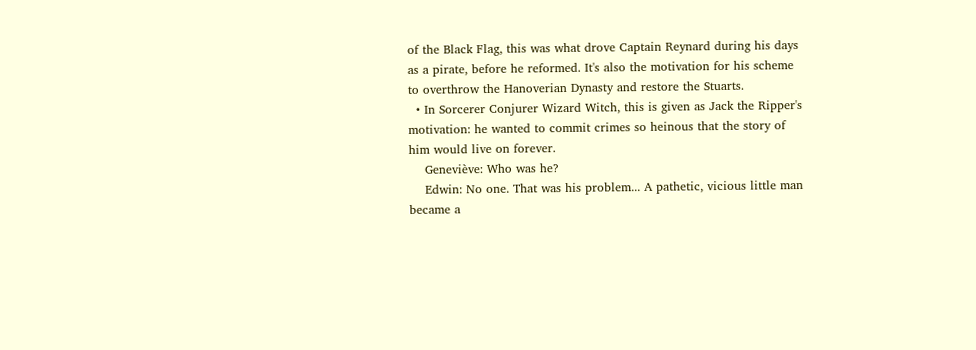of the Black Flag, this was what drove Captain Reynard during his days as a pirate, before he reformed. It's also the motivation for his scheme to overthrow the Hanoverian Dynasty and restore the Stuarts.
  • In Sorcerer Conjurer Wizard Witch, this is given as Jack the Ripper's motivation: he wanted to commit crimes so heinous that the story of him would live on forever.
    Geneviève: Who was he?
    Edwin: No one. That was his problem... A pathetic, vicious little man became a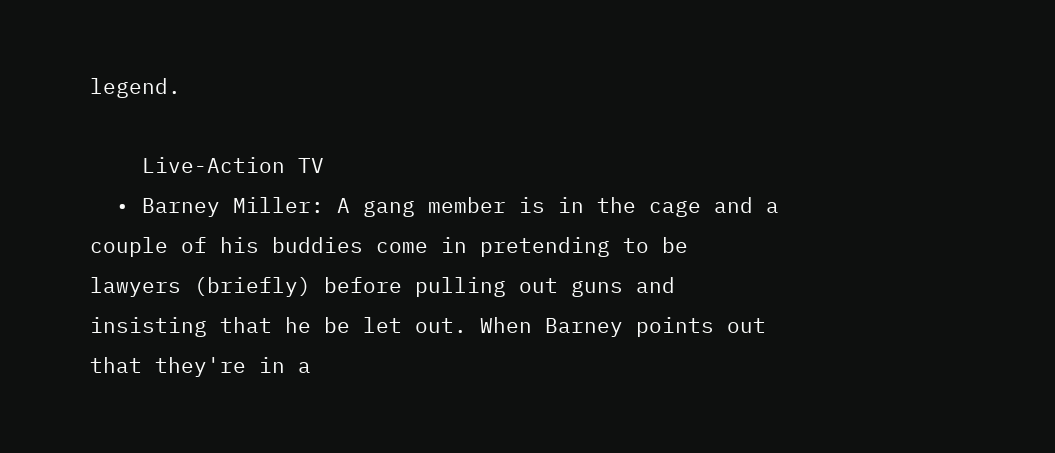legend.

    Live-Action TV
  • Barney Miller: A gang member is in the cage and a couple of his buddies come in pretending to be lawyers (briefly) before pulling out guns and insisting that he be let out. When Barney points out that they're in a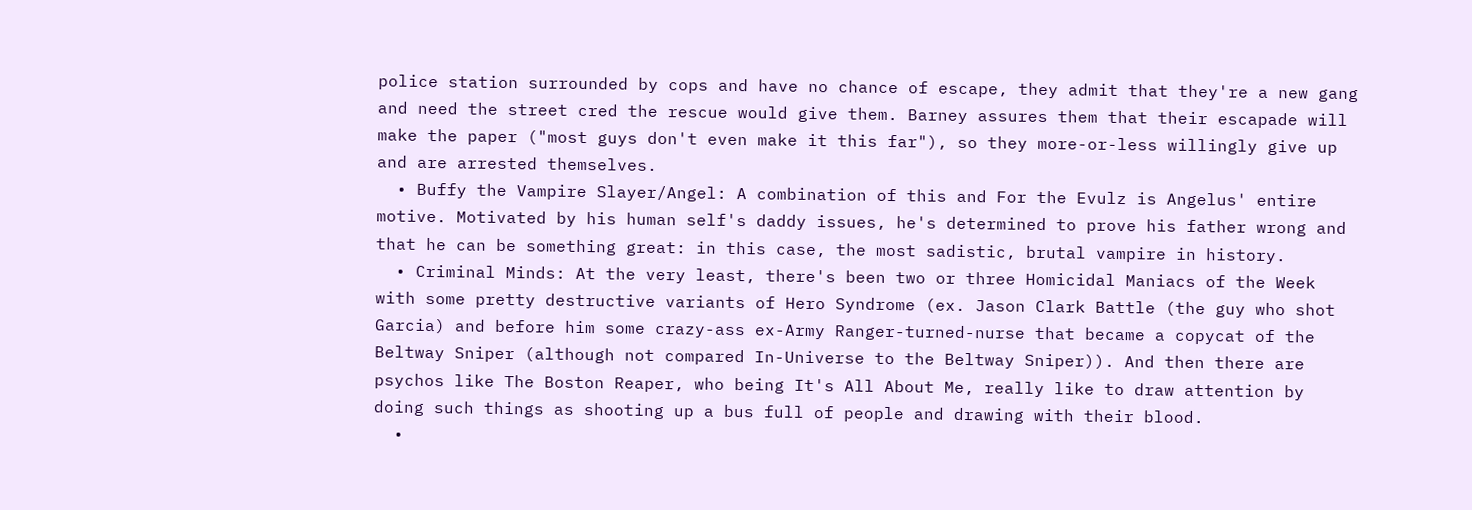police station surrounded by cops and have no chance of escape, they admit that they're a new gang and need the street cred the rescue would give them. Barney assures them that their escapade will make the paper ("most guys don't even make it this far"), so they more-or-less willingly give up and are arrested themselves.
  • Buffy the Vampire Slayer/Angel: A combination of this and For the Evulz is Angelus' entire motive. Motivated by his human self's daddy issues, he's determined to prove his father wrong and that he can be something great: in this case, the most sadistic, brutal vampire in history.
  • Criminal Minds: At the very least, there's been two or three Homicidal Maniacs of the Week with some pretty destructive variants of Hero Syndrome (ex. Jason Clark Battle (the guy who shot Garcia) and before him some crazy-ass ex-Army Ranger-turned-nurse that became a copycat of the Beltway Sniper (although not compared In-Universe to the Beltway Sniper)). And then there are psychos like The Boston Reaper, who being It's All About Me, really like to draw attention by doing such things as shooting up a bus full of people and drawing with their blood.
  •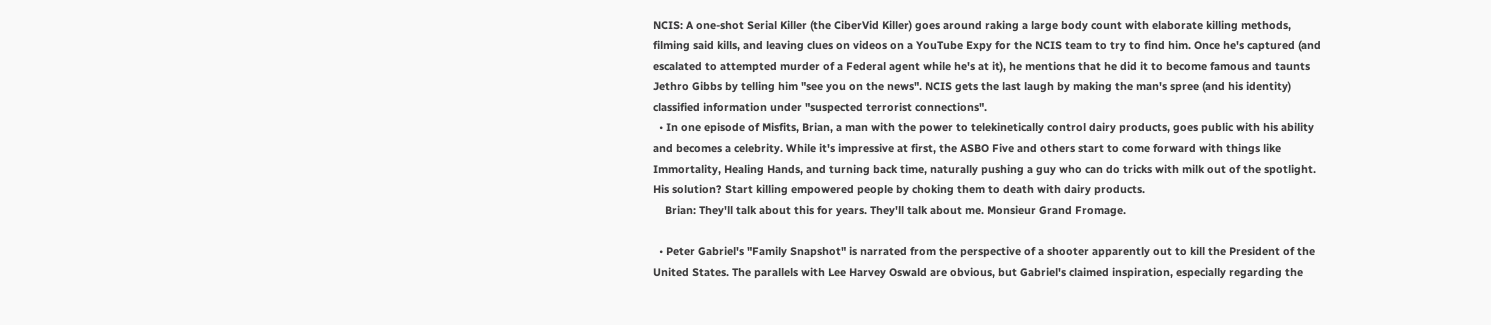NCIS: A one-shot Serial Killer (the CiberVid Killer) goes around raking a large body count with elaborate killing methods, filming said kills, and leaving clues on videos on a YouTube Expy for the NCIS team to try to find him. Once he's captured (and escalated to attempted murder of a Federal agent while he's at it), he mentions that he did it to become famous and taunts Jethro Gibbs by telling him "see you on the news". NCIS gets the last laugh by making the man's spree (and his identity) classified information under "suspected terrorist connections".
  • In one episode of Misfits, Brian, a man with the power to telekinetically control dairy products, goes public with his ability and becomes a celebrity. While it's impressive at first, the ASBO Five and others start to come forward with things like Immortality, Healing Hands, and turning back time, naturally pushing a guy who can do tricks with milk out of the spotlight. His solution? Start killing empowered people by choking them to death with dairy products.
    Brian: They'll talk about this for years. They'll talk about me. Monsieur Grand Fromage.

  • Peter Gabriel's "Family Snapshot" is narrated from the perspective of a shooter apparently out to kill the President of the United States. The parallels with Lee Harvey Oswald are obvious, but Gabriel's claimed inspiration, especially regarding the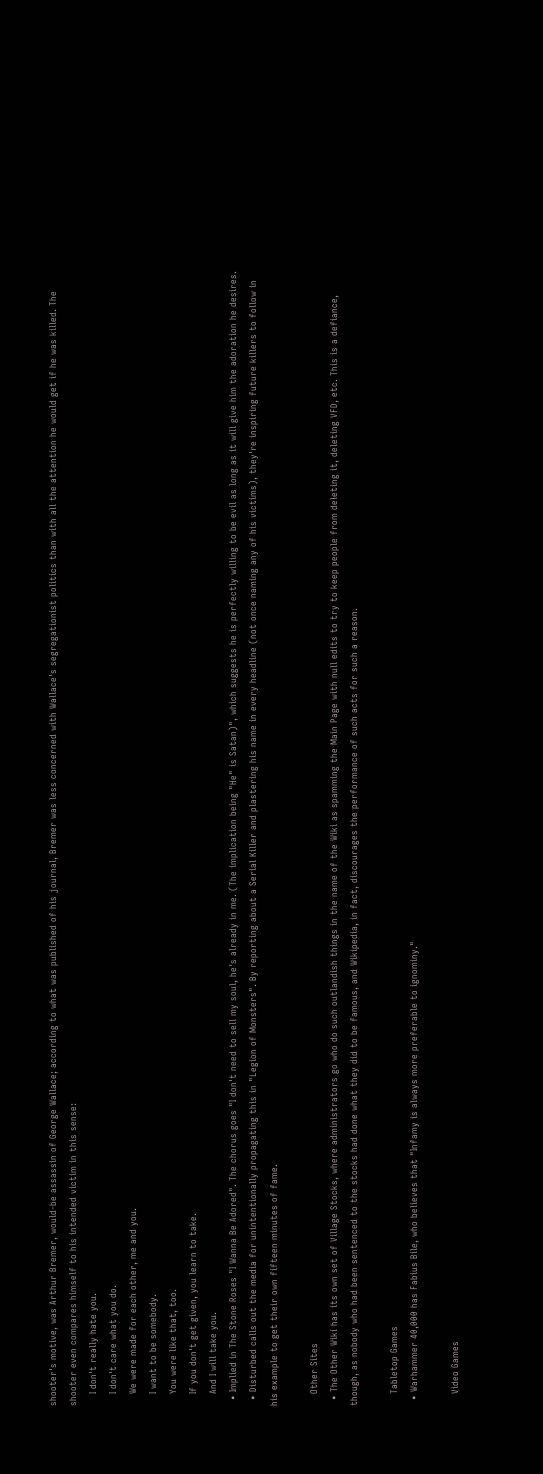shooter's motive, was Arthur Bremer, would-be assassin of George Wallace; according to what was published of his journal, Bremer was less concerned with Wallace's segregationist politics than with all the attention he would get if he was killed. The shooter even compares himself to his intended victim in this sense:
    I don't really hate you.
    I don't care what you do.
    We were made for each other, me and you.
    I want to be somebody.
    You were like that, too.
    If you don't get given, you learn to take.
    And I will take you.
  • Implied in The Stone Roses "I Wanna Be Adored". The chorus goes "I don't need to sell my soul, he's already in me. (The implication being "He" is Satan)", which suggests he is perfectly willing to be evil as long as it will give him the adoration he desires.
  • Disturbed calls out the media for unintentionally propagating this in "Legion of Monsters". By reporting about a Serial Killer and plastering his name in every headline (not once naming any of his victims), they're inspiring future killers to follow in his example to get their own fifteen minutes of fame.

    Other Sites
  • The Other Wiki has its own set of Village Stocks, where administrators go who do such outlandish things in the name of the Wiki as spamming the Main Page with null edits to try to keep people from deleting it, deleting VFD, etc. This is a defiance, though, as nobody who had been sentenced to the stocks had done what they did to be famous, and Wikipedia, in fact, discourages the performance of such acts for such a reason.

    Tabletop Games
  • Warhammer 40,000 has Fabius Bile, who believes that "Infamy is always more preferable to ignominy."

    Video Games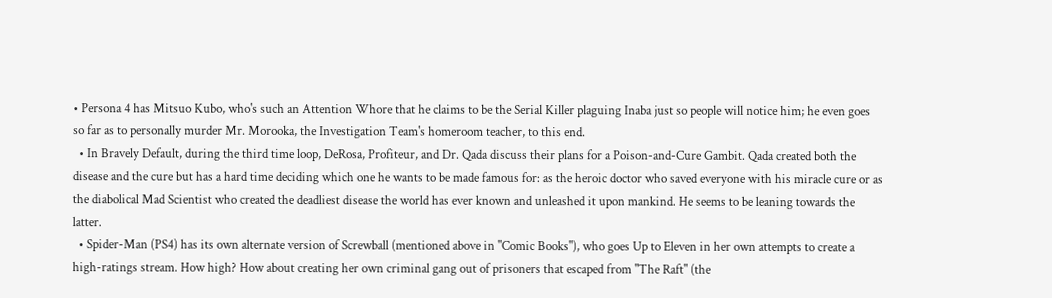• Persona 4 has Mitsuo Kubo, who's such an Attention Whore that he claims to be the Serial Killer plaguing Inaba just so people will notice him; he even goes so far as to personally murder Mr. Morooka, the Investigation Team's homeroom teacher, to this end.
  • In Bravely Default, during the third time loop, DeRosa, Profiteur, and Dr. Qada discuss their plans for a Poison-and-Cure Gambit. Qada created both the disease and the cure but has a hard time deciding which one he wants to be made famous for: as the heroic doctor who saved everyone with his miracle cure or as the diabolical Mad Scientist who created the deadliest disease the world has ever known and unleashed it upon mankind. He seems to be leaning towards the latter.
  • Spider-Man (PS4) has its own alternate version of Screwball (mentioned above in "Comic Books"), who goes Up to Eleven in her own attempts to create a high-ratings stream. How high? How about creating her own criminal gang out of prisoners that escaped from "The Raft" (the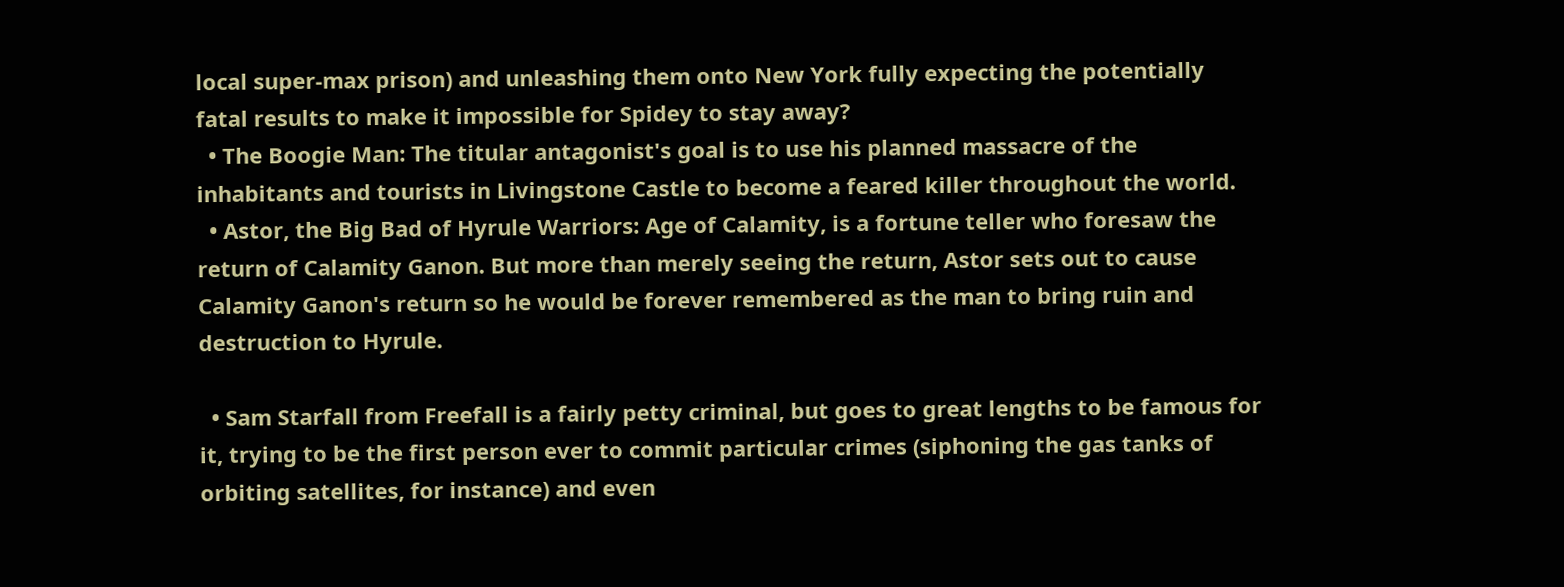local super-max prison) and unleashing them onto New York fully expecting the potentially fatal results to make it impossible for Spidey to stay away?
  • The Boogie Man: The titular antagonist's goal is to use his planned massacre of the inhabitants and tourists in Livingstone Castle to become a feared killer throughout the world.
  • Astor, the Big Bad of Hyrule Warriors: Age of Calamity, is a fortune teller who foresaw the return of Calamity Ganon. But more than merely seeing the return, Astor sets out to cause Calamity Ganon's return so he would be forever remembered as the man to bring ruin and destruction to Hyrule.

  • Sam Starfall from Freefall is a fairly petty criminal, but goes to great lengths to be famous for it, trying to be the first person ever to commit particular crimes (siphoning the gas tanks of orbiting satellites, for instance) and even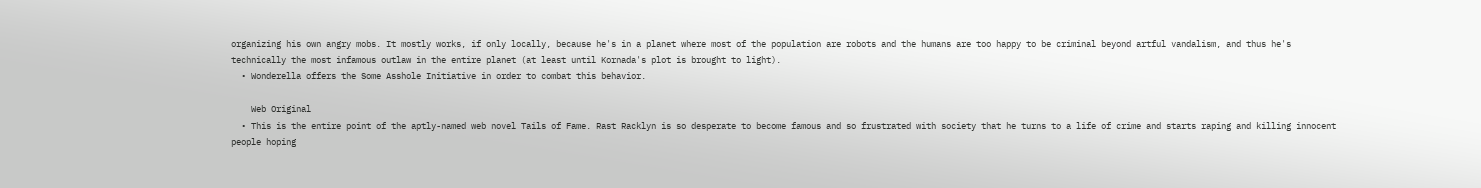organizing his own angry mobs. It mostly works, if only locally, because he's in a planet where most of the population are robots and the humans are too happy to be criminal beyond artful vandalism, and thus he's technically the most infamous outlaw in the entire planet (at least until Kornada's plot is brought to light).
  • Wonderella offers the Some Asshole Initiative in order to combat this behavior.

    Web Original
  • This is the entire point of the aptly-named web novel Tails of Fame. Rast Racklyn is so desperate to become famous and so frustrated with society that he turns to a life of crime and starts raping and killing innocent people hoping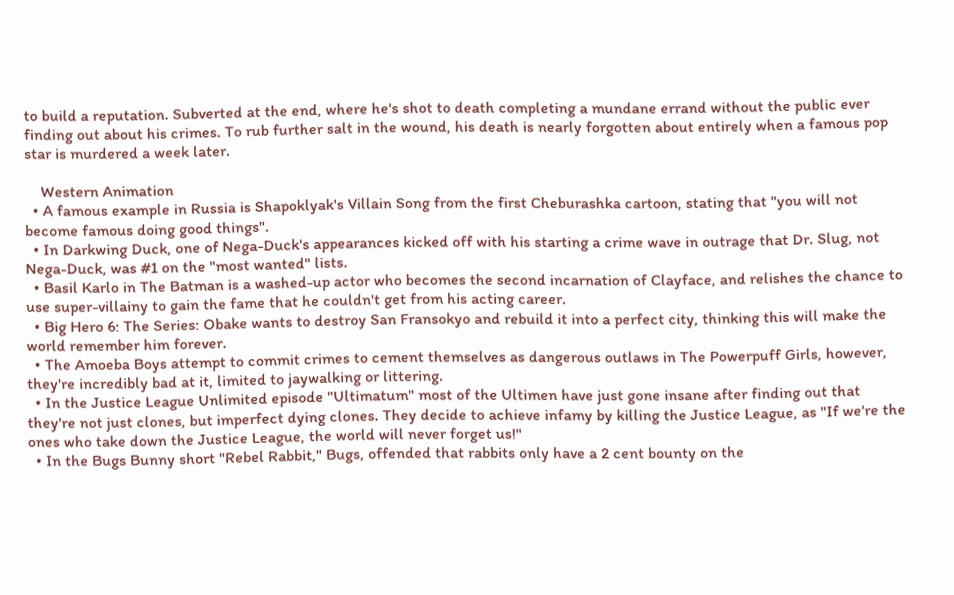to build a reputation. Subverted at the end, where he's shot to death completing a mundane errand without the public ever finding out about his crimes. To rub further salt in the wound, his death is nearly forgotten about entirely when a famous pop star is murdered a week later.

    Western Animation
  • A famous example in Russia is Shapoklyak's Villain Song from the first Cheburashka cartoon, stating that "you will not become famous doing good things".
  • In Darkwing Duck, one of Nega-Duck's appearances kicked off with his starting a crime wave in outrage that Dr. Slug, not Nega-Duck, was #1 on the "most wanted" lists.
  • Basil Karlo in The Batman is a washed-up actor who becomes the second incarnation of Clayface, and relishes the chance to use super-villainy to gain the fame that he couldn't get from his acting career.
  • Big Hero 6: The Series: Obake wants to destroy San Fransokyo and rebuild it into a perfect city, thinking this will make the world remember him forever.
  • The Amoeba Boys attempt to commit crimes to cement themselves as dangerous outlaws in The Powerpuff Girls, however, they're incredibly bad at it, limited to jaywalking or littering.
  • In the Justice League Unlimited episode "Ultimatum" most of the Ultimen have just gone insane after finding out that they're not just clones, but imperfect dying clones. They decide to achieve infamy by killing the Justice League, as "If we're the ones who take down the Justice League, the world will never forget us!"
  • In the Bugs Bunny short "Rebel Rabbit," Bugs, offended that rabbits only have a 2 cent bounty on the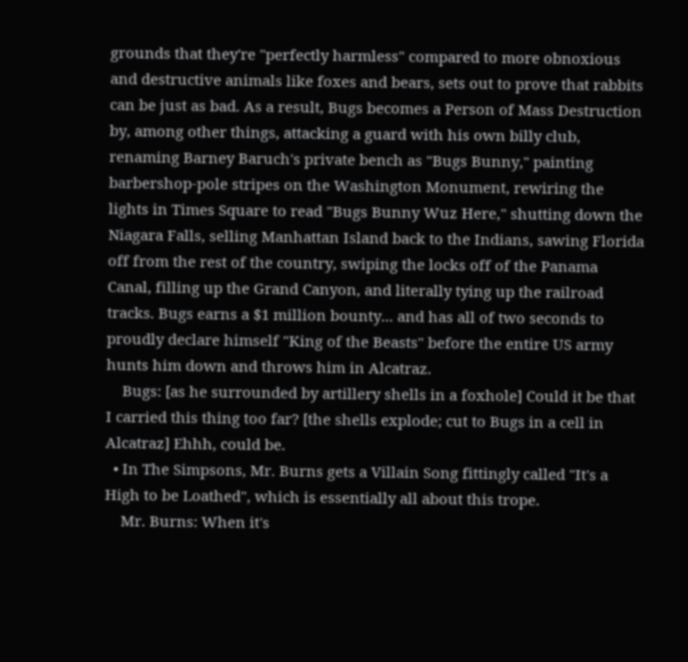grounds that they're "perfectly harmless" compared to more obnoxious and destructive animals like foxes and bears, sets out to prove that rabbits can be just as bad. As a result, Bugs becomes a Person of Mass Destruction by, among other things, attacking a guard with his own billy club, renaming Barney Baruch's private bench as "Bugs Bunny," painting barbershop-pole stripes on the Washington Monument, rewiring the lights in Times Square to read "Bugs Bunny Wuz Here," shutting down the Niagara Falls, selling Manhattan Island back to the Indians, sawing Florida off from the rest of the country, swiping the locks off of the Panama Canal, filling up the Grand Canyon, and literally tying up the railroad tracks. Bugs earns a $1 million bounty... and has all of two seconds to proudly declare himself "King of the Beasts" before the entire US army hunts him down and throws him in Alcatraz.
    Bugs: [as he surrounded by artillery shells in a foxhole] Could it be that I carried this thing too far? [the shells explode; cut to Bugs in a cell in Alcatraz] Ehhh, could be.
  • In The Simpsons, Mr. Burns gets a Villain Song fittingly called "It's a High to be Loathed", which is essentially all about this trope.
    Mr. Burns: When it's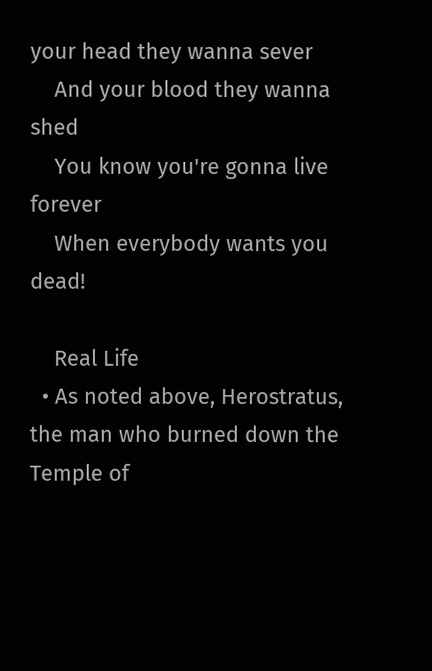your head they wanna sever
    And your blood they wanna shed
    You know you're gonna live forever
    When everybody wants you dead!

    Real Life
  • As noted above, Herostratus, the man who burned down the Temple of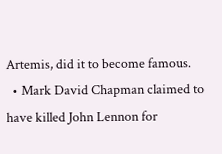Artemis, did it to become famous.
  • Mark David Chapman claimed to have killed John Lennon for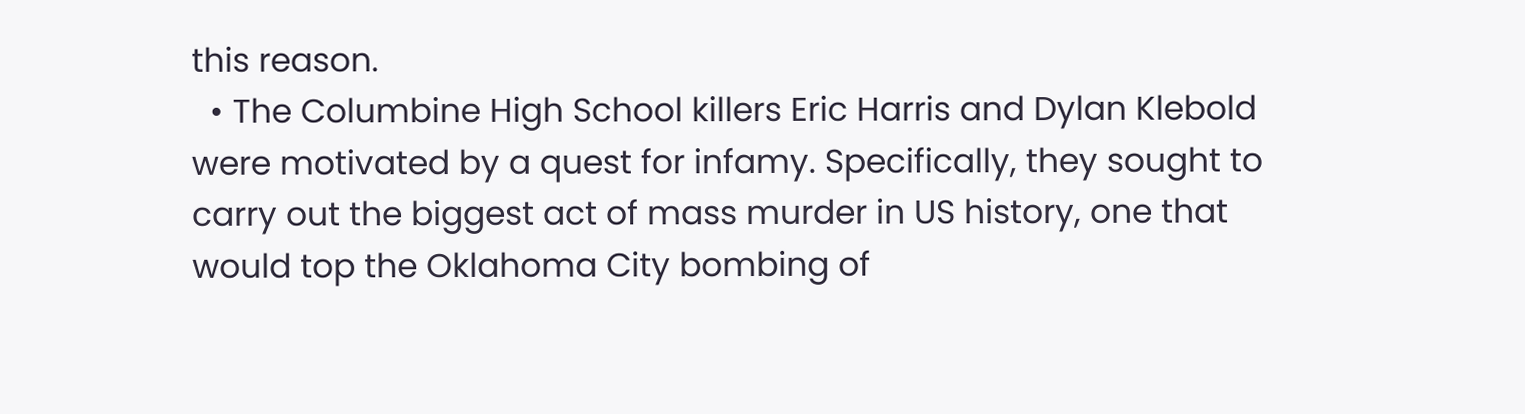this reason.
  • The Columbine High School killers Eric Harris and Dylan Klebold were motivated by a quest for infamy. Specifically, they sought to carry out the biggest act of mass murder in US history, one that would top the Oklahoma City bombing of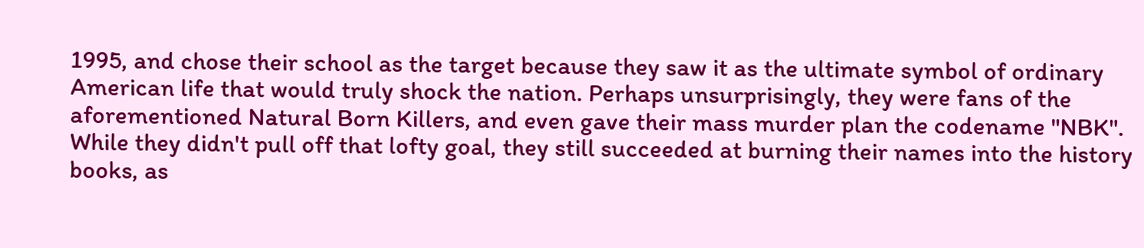1995, and chose their school as the target because they saw it as the ultimate symbol of ordinary American life that would truly shock the nation. Perhaps unsurprisingly, they were fans of the aforementioned Natural Born Killers, and even gave their mass murder plan the codename "NBK". While they didn't pull off that lofty goal, they still succeeded at burning their names into the history books, as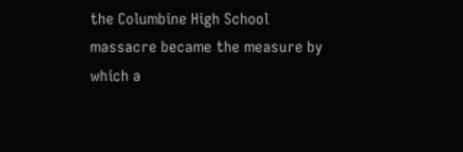the Columbine High School massacre became the measure by which a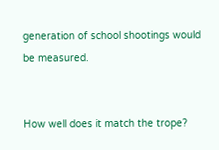generation of school shootings would be measured.


How well does it match the trope?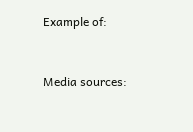Example of:


Media sources: